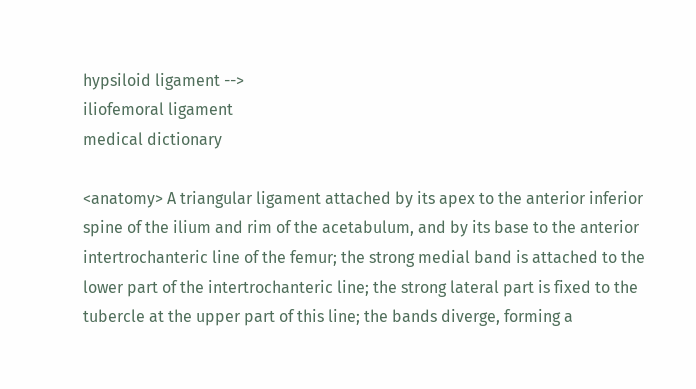hypsiloid ligament -->
iliofemoral ligament
medical dictionary

<anatomy> A triangular ligament attached by its apex to the anterior inferior spine of the ilium and rim of the acetabulum, and by its base to the anterior intertrochanteric line of the femur; the strong medial band is attached to the lower part of the intertrochanteric line; the strong lateral part is fixed to the tubercle at the upper part of this line; the bands diverge, forming a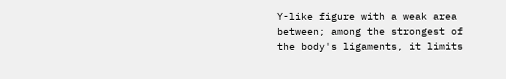Y-like figure with a weak area between; among the strongest of the body's ligaments, it limits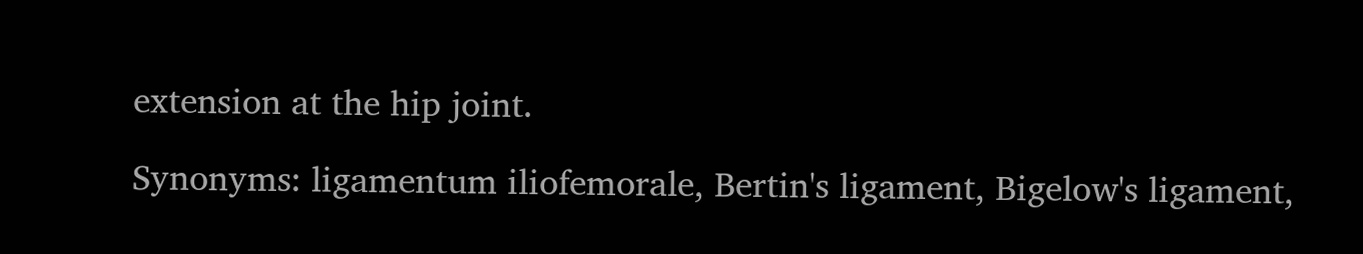extension at the hip joint.

Synonyms: ligamentum iliofemorale, Bertin's ligament, Bigelow's ligament,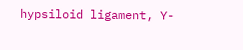hypsiloid ligament, Y-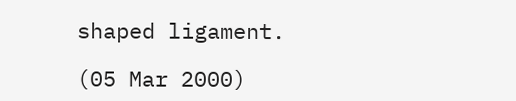shaped ligament.

(05 Mar 2000)